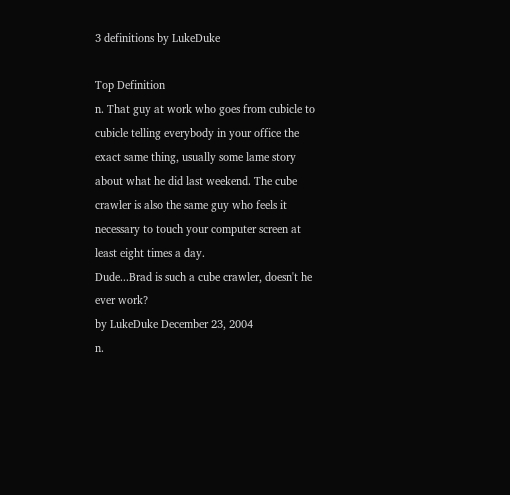3 definitions by LukeDuke

Top Definition
n. That guy at work who goes from cubicle to cubicle telling everybody in your office the exact same thing, usually some lame story about what he did last weekend. The cube crawler is also the same guy who feels it necessary to touch your computer screen at least eight times a day.
Dude...Brad is such a cube crawler, doesn't he ever work?
by LukeDuke December 23, 2004
n.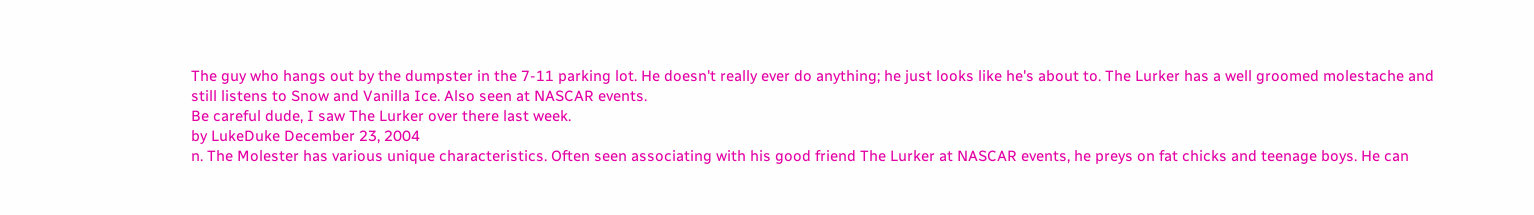The guy who hangs out by the dumpster in the 7-11 parking lot. He doesn't really ever do anything; he just looks like he's about to. The Lurker has a well groomed molestache and still listens to Snow and Vanilla Ice. Also seen at NASCAR events.
Be careful dude, I saw The Lurker over there last week.
by LukeDuke December 23, 2004
n. The Molester has various unique characteristics. Often seen associating with his good friend The Lurker at NASCAR events, he preys on fat chicks and teenage boys. He can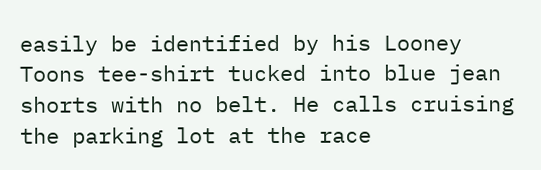easily be identified by his Looney Toons tee-shirt tucked into blue jean shorts with no belt. He calls cruising the parking lot at the race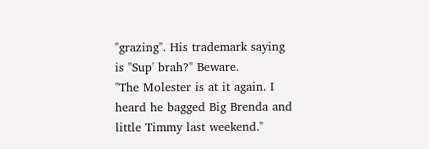"grazing". His trademark saying is "Sup' brah?" Beware.
"The Molester is at it again. I heard he bagged Big Brenda and little Timmy last weekend."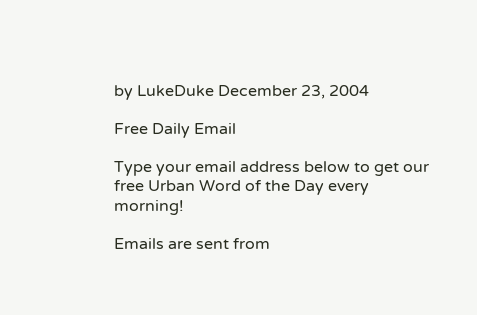by LukeDuke December 23, 2004

Free Daily Email

Type your email address below to get our free Urban Word of the Day every morning!

Emails are sent from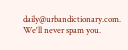daily@urbandictionary.com. We'll never spam you.